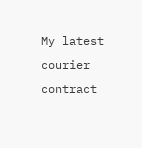My latest courier contract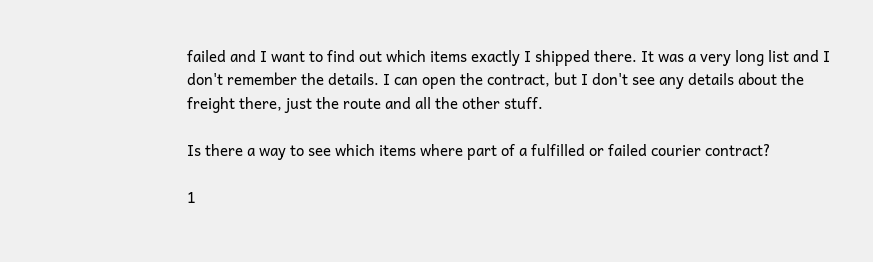failed and I want to find out which items exactly I shipped there. It was a very long list and I don't remember the details. I can open the contract, but I don't see any details about the freight there, just the route and all the other stuff.

Is there a way to see which items where part of a fulfilled or failed courier contract?

1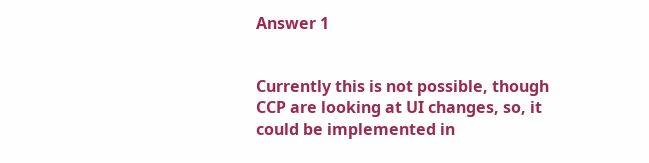Answer 1


Currently this is not possible, though CCP are looking at UI changes, so, it could be implemented in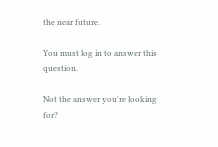the near future.

You must log in to answer this question.

Not the answer you're looking for?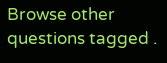Browse other questions tagged .